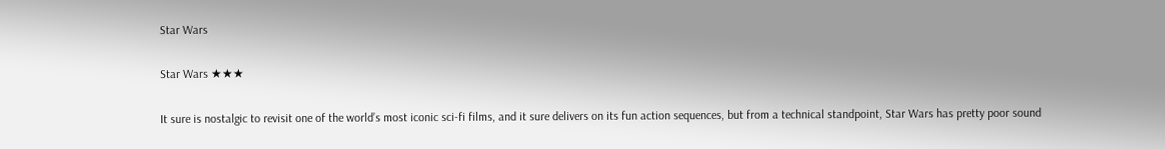Star Wars

Star Wars ★★★

It sure is nostalgic to revisit one of the world’s most iconic sci-fi films, and it sure delivers on its fun action sequences, but from a technical standpoint, Star Wars has pretty poor sound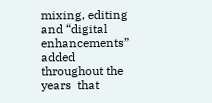mixing, editing and “digital enhancements” added throughout the years  that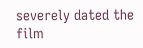severely dated the film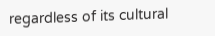regardless of its cultural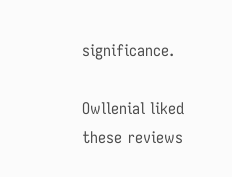significance.

Owllenial liked these reviews